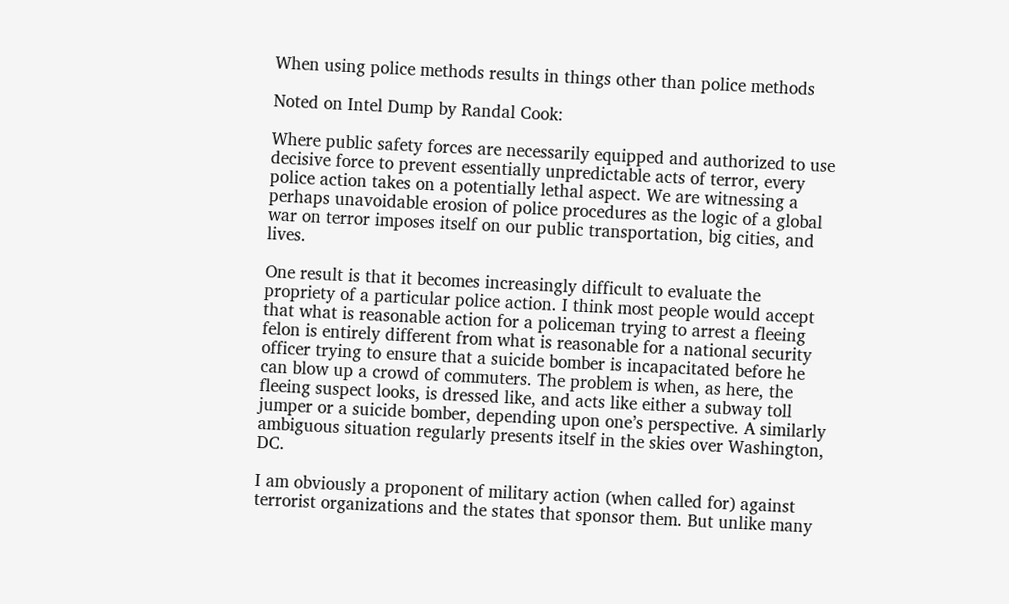When using police methods results in things other than police methods

Noted on Intel Dump by Randal Cook:

Where public safety forces are necessarily equipped and authorized to use decisive force to prevent essentially unpredictable acts of terror, every police action takes on a potentially lethal aspect. We are witnessing a perhaps unavoidable erosion of police procedures as the logic of a global war on terror imposes itself on our public transportation, big cities, and lives.

One result is that it becomes increasingly difficult to evaluate the propriety of a particular police action. I think most people would accept that what is reasonable action for a policeman trying to arrest a fleeing felon is entirely different from what is reasonable for a national security officer trying to ensure that a suicide bomber is incapacitated before he can blow up a crowd of commuters. The problem is when, as here, the fleeing suspect looks, is dressed like, and acts like either a subway toll jumper or a suicide bomber, depending upon one’s perspective. A similarly ambiguous situation regularly presents itself in the skies over Washington, DC.

I am obviously a proponent of military action (when called for) against terrorist organizations and the states that sponsor them. But unlike many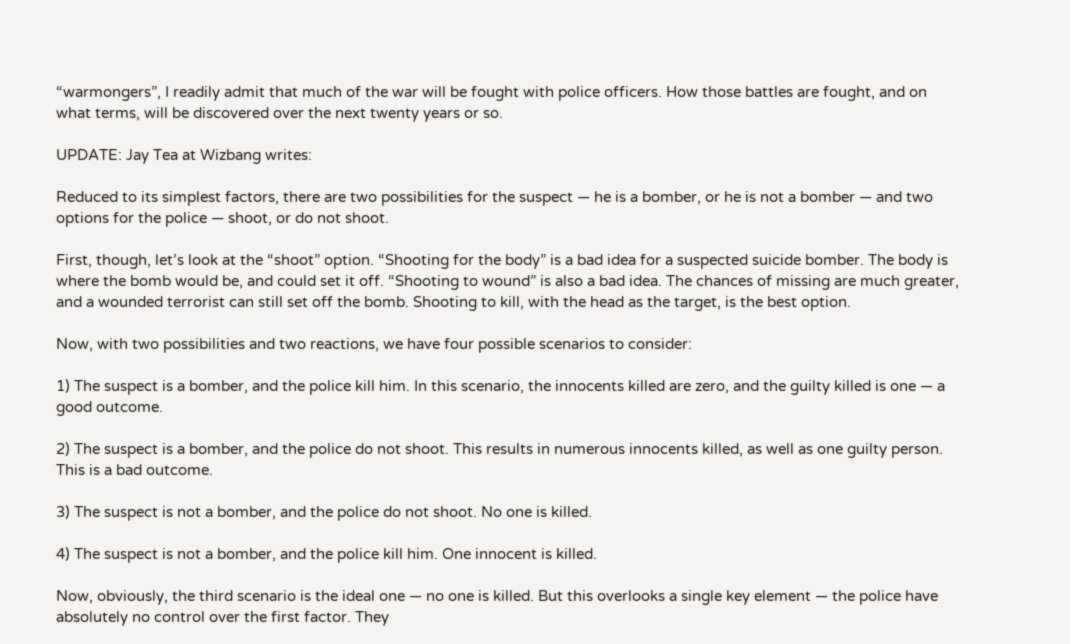“warmongers”, I readily admit that much of the war will be fought with police officers. How those battles are fought, and on what terms, will be discovered over the next twenty years or so.

UPDATE: Jay Tea at Wizbang writes:

Reduced to its simplest factors, there are two possibilities for the suspect — he is a bomber, or he is not a bomber — and two options for the police — shoot, or do not shoot.

First, though, let’s look at the “shoot” option. “Shooting for the body” is a bad idea for a suspected suicide bomber. The body is where the bomb would be, and could set it off. “Shooting to wound” is also a bad idea. The chances of missing are much greater, and a wounded terrorist can still set off the bomb. Shooting to kill, with the head as the target, is the best option.

Now, with two possibilities and two reactions, we have four possible scenarios to consider:

1) The suspect is a bomber, and the police kill him. In this scenario, the innocents killed are zero, and the guilty killed is one — a good outcome.

2) The suspect is a bomber, and the police do not shoot. This results in numerous innocents killed, as well as one guilty person. This is a bad outcome.

3) The suspect is not a bomber, and the police do not shoot. No one is killed.

4) The suspect is not a bomber, and the police kill him. One innocent is killed.

Now, obviously, the third scenario is the ideal one — no one is killed. But this overlooks a single key element — the police have absolutely no control over the first factor. They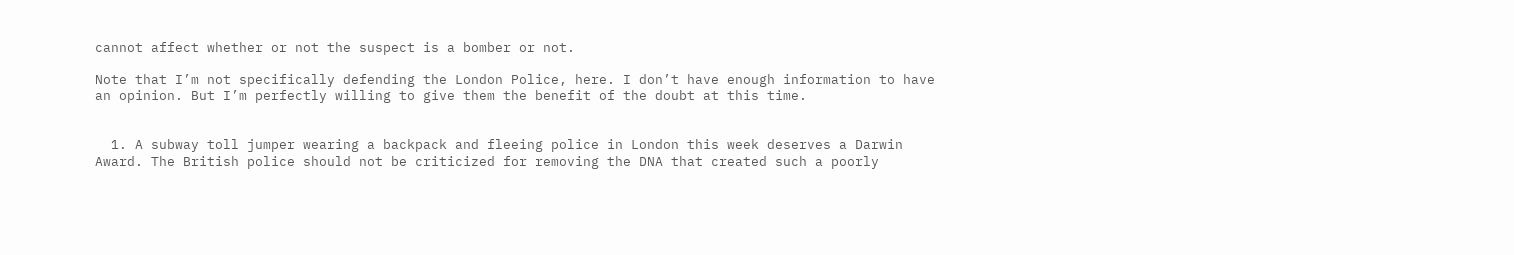cannot affect whether or not the suspect is a bomber or not.

Note that I’m not specifically defending the London Police, here. I don’t have enough information to have an opinion. But I’m perfectly willing to give them the benefit of the doubt at this time.


  1. A subway toll jumper wearing a backpack and fleeing police in London this week deserves a Darwin Award. The British police should not be criticized for removing the DNA that created such a poorly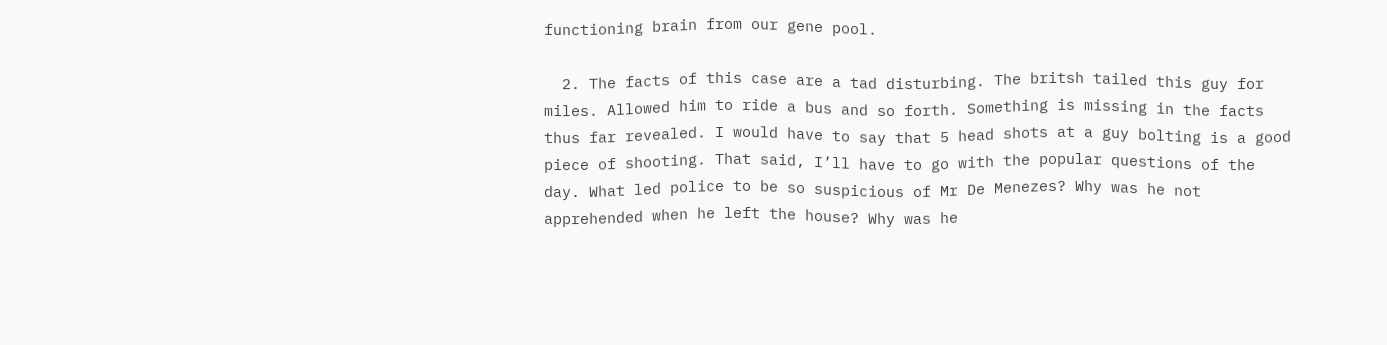functioning brain from our gene pool.

  2. The facts of this case are a tad disturbing. The britsh tailed this guy for miles. Allowed him to ride a bus and so forth. Something is missing in the facts thus far revealed. I would have to say that 5 head shots at a guy bolting is a good piece of shooting. That said, I’ll have to go with the popular questions of the day. What led police to be so suspicious of Mr De Menezes? Why was he not apprehended when he left the house? Why was he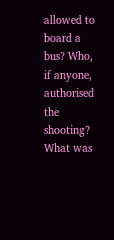allowed to board a bus? Who, if anyone, authorised the shooting? What was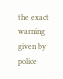the exact warning given by police